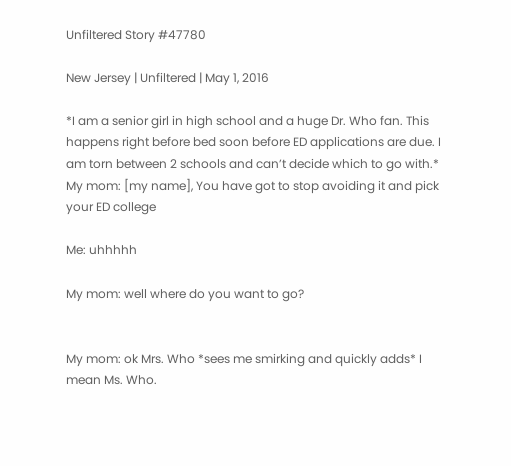Unfiltered Story #47780

New Jersey | Unfiltered | May 1, 2016

*I am a senior girl in high school and a huge Dr. Who fan. This happens right before bed soon before ED applications are due. I am torn between 2 schools and can’t decide which to go with.* My mom: [my name], You have got to stop avoiding it and pick your ED college

Me: uhhhhh

My mom: well where do you want to go?


My mom: ok Mrs. Who *sees me smirking and quickly adds* I mean Ms. Who.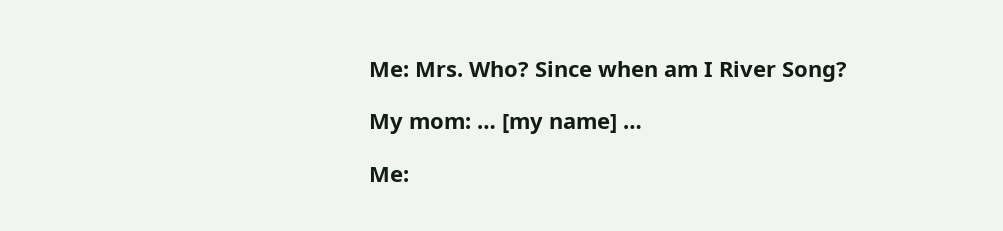Me: Mrs. Who? Since when am I River Song?

My mom: … [my name] …

Me: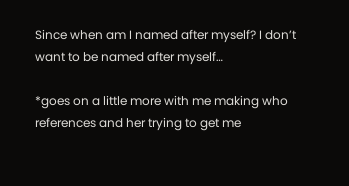Since when am I named after myself? I don’t want to be named after myself…

*goes on a little more with me making who references and her trying to get me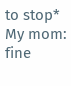to stop* My mom: fine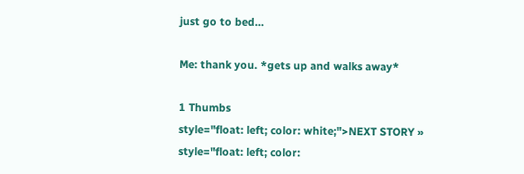just go to bed…

Me: thank you. *gets up and walks away*

1 Thumbs
style="float: left; color: white;">NEXT STORY »
style="float: left; color: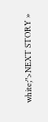white;">NEXT STORY »